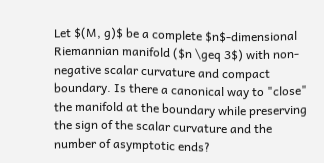Let $(M, g)$ be a complete $n$-dimensional Riemannian manifold ($n \geq 3$) with non-negative scalar curvature and compact boundary. Is there a canonical way to "close" the manifold at the boundary while preserving the sign of the scalar curvature and the number of asymptotic ends?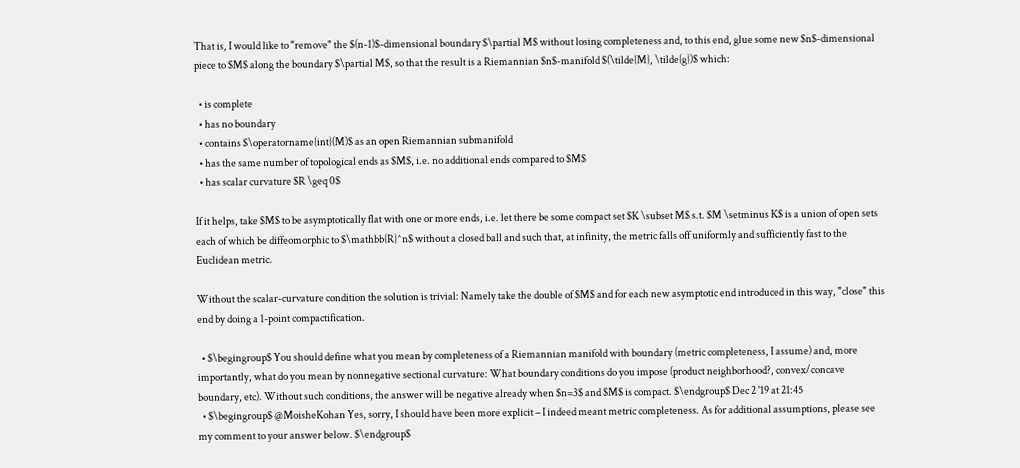That is, I would like to "remove" the $(n-1)$-dimensional boundary $\partial M$ without losing completeness and, to this end, glue some new $n$-dimensional piece to $M$ along the boundary $\partial M$, so that the result is a Riemannian $n$-manifold $(\tilde{M}, \tilde{g})$ which:

  • is complete
  • has no boundary
  • contains $\operatorname{int}(M)$ as an open Riemannian submanifold
  • has the same number of topological ends as $M$, i.e. no additional ends compared to $M$
  • has scalar curvature $R \geq 0$

If it helps, take $M$ to be asymptotically flat with one or more ends, i.e. let there be some compact set $K \subset M$ s.t. $M \setminus K$ is a union of open sets each of which be diffeomorphic to $\mathbb{R}^n$ without a closed ball and such that, at infinity, the metric falls off uniformly and sufficiently fast to the Euclidean metric.

Without the scalar-curvature condition the solution is trivial: Namely take the double of $M$ and for each new asymptotic end introduced in this way, "close" this end by doing a 1-point compactification.

  • $\begingroup$ You should define what you mean by completeness of a Riemannian manifold with boundary (metric completeness, I assume) and, more importantly, what do you mean by nonnegative sectional curvature: What boundary conditions do you impose (product neighborhood?, convex/concave boundary, etc). Without such conditions, the answer will be negative already when $n=3$ and $M$ is compact. $\endgroup$ Dec 2 '19 at 21:45
  • $\begingroup$ @MoisheKohan Yes, sorry, I should have been more explicit – I indeed meant metric completeness. As for additional assumptions, please see my comment to your answer below. $\endgroup$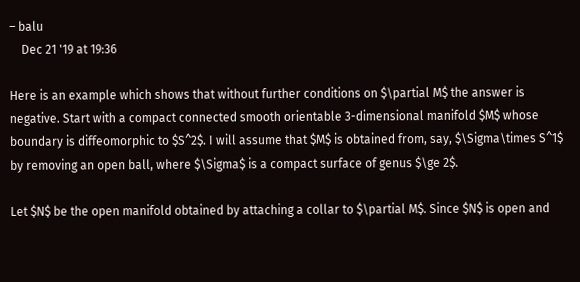– balu
    Dec 21 '19 at 19:36

Here is an example which shows that without further conditions on $\partial M$ the answer is negative. Start with a compact connected smooth orientable 3-dimensional manifold $M$ whose boundary is diffeomorphic to $S^2$. I will assume that $M$ is obtained from, say, $\Sigma\times S^1$ by removing an open ball, where $\Sigma$ is a compact surface of genus $\ge 2$.

Let $N$ be the open manifold obtained by attaching a collar to $\partial M$. Since $N$ is open and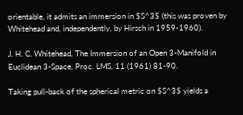orientable, it admits an immersion in $S^3$ (this was proven by Whitehead and, independently, by Hirsch in 1959-1960).

J. H. C. Whitehead, The Immersion of an Open 3‐Manifold in Euclidean 3‐Space, Proc. LMS, 11 (1961) 81-90.

Taking pull-back of the spherical metric on $S^3$ yields a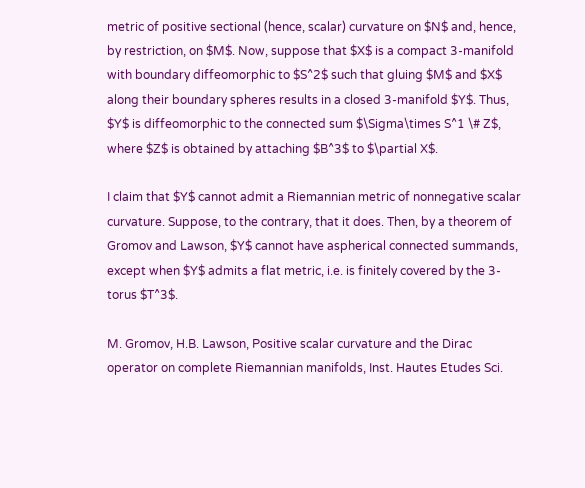metric of positive sectional (hence, scalar) curvature on $N$ and, hence, by restriction, on $M$. Now, suppose that $X$ is a compact 3-manifold with boundary diffeomorphic to $S^2$ such that gluing $M$ and $X$ along their boundary spheres results in a closed 3-manifold $Y$. Thus, $Y$ is diffeomorphic to the connected sum $\Sigma\times S^1 \# Z$, where $Z$ is obtained by attaching $B^3$ to $\partial X$.

I claim that $Y$ cannot admit a Riemannian metric of nonnegative scalar curvature. Suppose, to the contrary, that it does. Then, by a theorem of Gromov and Lawson, $Y$ cannot have aspherical connected summands, except when $Y$ admits a flat metric, i.e. is finitely covered by the 3-torus $T^3$.

M. Gromov, H.B. Lawson, Positive scalar curvature and the Dirac operator on complete Riemannian manifolds, Inst. Hautes Etudes Sci.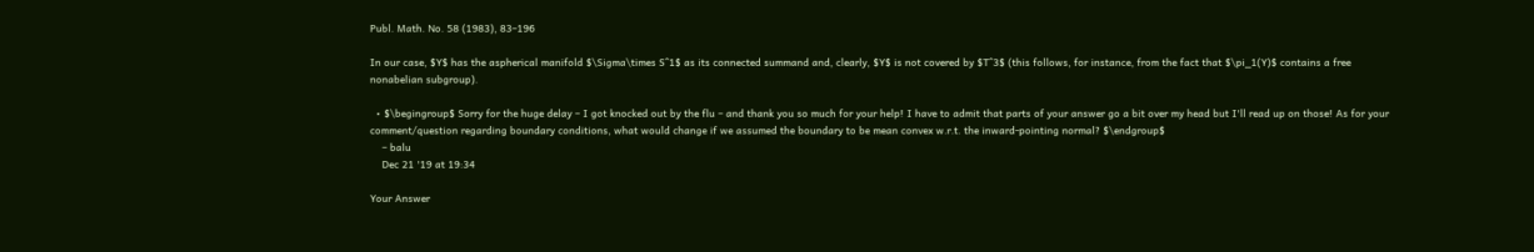Publ. Math. No. 58 (1983), 83–196

In our case, $Y$ has the aspherical manifold $\Sigma\times S^1$ as its connected summand and, clearly, $Y$ is not covered by $T^3$ (this follows, for instance, from the fact that $\pi_1(Y)$ contains a free nonabelian subgroup).

  • $\begingroup$ Sorry for the huge delay – I got knocked out by the flu – and thank you so much for your help! I have to admit that parts of your answer go a bit over my head but I'll read up on those! As for your comment/question regarding boundary conditions, what would change if we assumed the boundary to be mean convex w.r.t. the inward-pointing normal? $\endgroup$
    – balu
    Dec 21 '19 at 19:34

Your Answer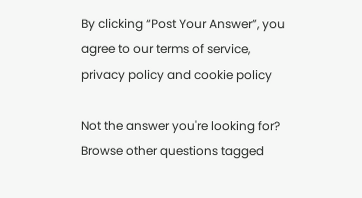By clicking “Post Your Answer”, you agree to our terms of service, privacy policy and cookie policy

Not the answer you're looking for? Browse other questions tagged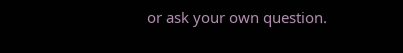or ask your own question.